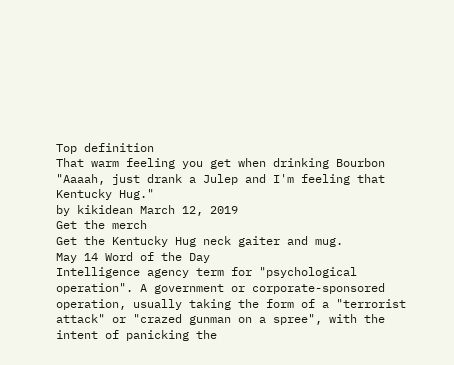Top definition
That warm feeling you get when drinking Bourbon
"Aaaah, just drank a Julep and I'm feeling that Kentucky Hug."
by kikidean March 12, 2019
Get the merch
Get the Kentucky Hug neck gaiter and mug.
May 14 Word of the Day
Intelligence agency term for "psychological operation". A government or corporate-sponsored operation, usually taking the form of a "terrorist attack" or "crazed gunman on a spree", with the intent of panicking the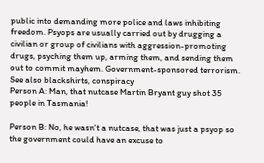public into demanding more police and laws inhibiting freedom. Psyops are usually carried out by drugging a civilian or group of civilians with aggression-promoting drugs, psyching them up, arming them, and sending them out to commit mayhem. Government-sponsored terrorism. See also blackshirts, conspiracy
Person A: Man, that nutcase Martin Bryant guy shot 35 people in Tasmania!

Person B: No, he wasn't a nutcase, that was just a psyop so the government could have an excuse to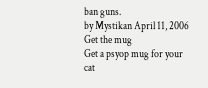ban guns.
by Mystikan April 11, 2006
Get the mug
Get a psyop mug for your cat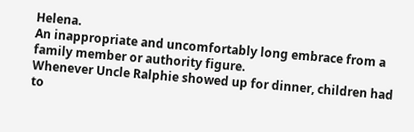Helena.
An inappropriate and uncomfortably long embrace from a family member or authority figure.
Whenever Uncle Ralphie showed up for dinner, children had to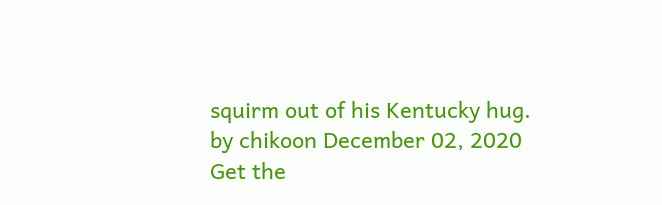squirm out of his Kentucky hug.
by chikoon December 02, 2020
Get the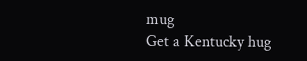mug
Get a Kentucky hug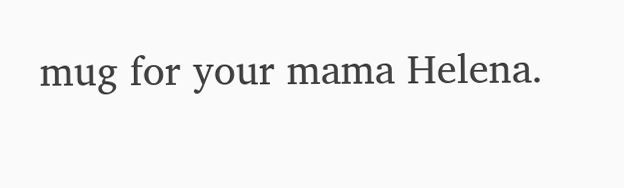mug for your mama Helena.